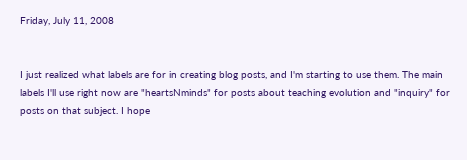Friday, July 11, 2008


I just realized what labels are for in creating blog posts, and I'm starting to use them. The main labels I'll use right now are "heartsNminds" for posts about teaching evolution and "inquiry" for posts on that subject. I hope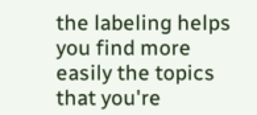the labeling helps you find more easily the topics that you're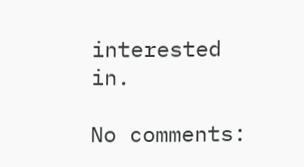interested in.

No comments: